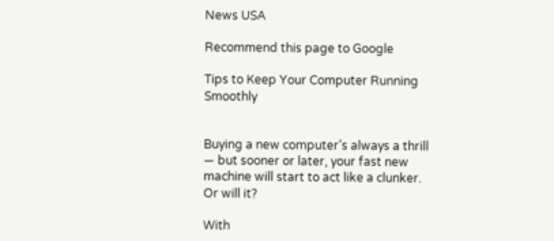News USA

Recommend this page to Google

Tips to Keep Your Computer Running Smoothly


Buying a new computer’s always a thrill — but sooner or later, your fast new machine will start to act like a clunker. Or will it?

With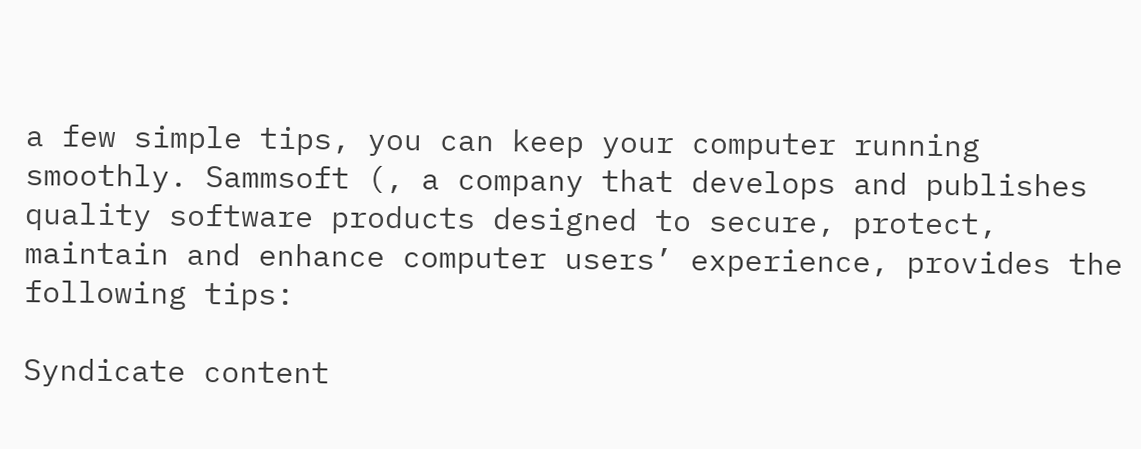a few simple tips, you can keep your computer running smoothly. Sammsoft (, a company that develops and publishes quality software products designed to secure, protect, maintain and enhance computer users’ experience, provides the following tips:

Syndicate content